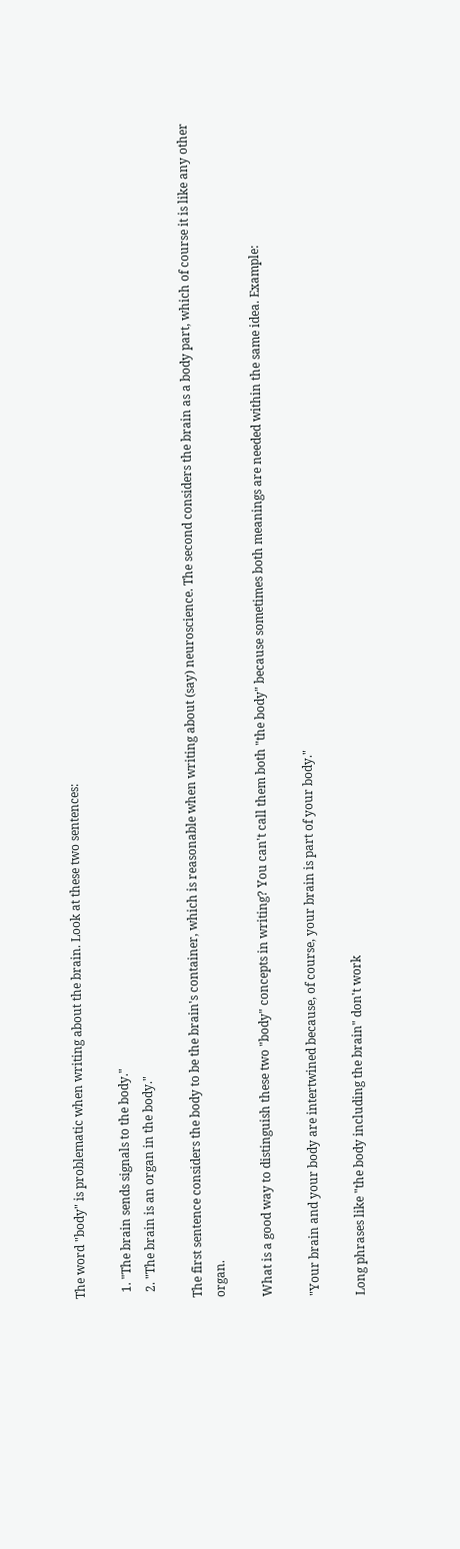The word "body" is problematic when writing about the brain. Look at these two sentences:

  1. "The brain sends signals to the body."
  2. "The brain is an organ in the body."

The first sentence considers the body to be the brain's container, which is reasonable when writing about (say) neuroscience. The second considers the brain as a body part, which of course it is like any other organ.

What is a good way to distinguish these two "body" concepts in writing? You can't call them both "the body" because sometimes both meanings are needed within the same idea. Example:

"Your brain and your body are intertwined because, of course, your brain is part of your body."

Long phrases like "the body including the brain" don't work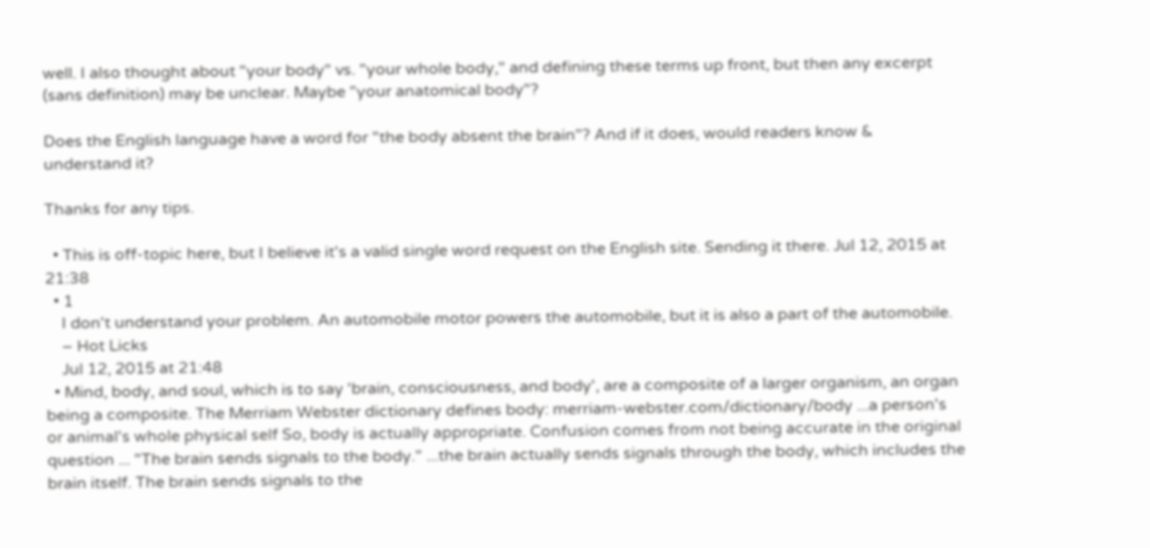well. I also thought about "your body" vs. "your whole body," and defining these terms up front, but then any excerpt (sans definition) may be unclear. Maybe "your anatomical body"?

Does the English language have a word for "the body absent the brain"? And if it does, would readers know & understand it?

Thanks for any tips.

  • This is off-topic here, but I believe it's a valid single word request on the English site. Sending it there. Jul 12, 2015 at 21:38
  • 1
    I don't understand your problem. An automobile motor powers the automobile, but it is also a part of the automobile.
    – Hot Licks
    Jul 12, 2015 at 21:48
  • Mind, body, and soul, which is to say 'brain, consciousness, and body', are a composite of a larger organism, an organ being a composite. The Merriam Webster dictionary defines body: merriam-webster.com/dictionary/body ...a person's or animal's whole physical self So, body is actually appropriate. Confusion comes from not being accurate in the original question ... "The brain sends signals to the body." ...the brain actually sends signals through the body, which includes the brain itself. The brain sends signals to the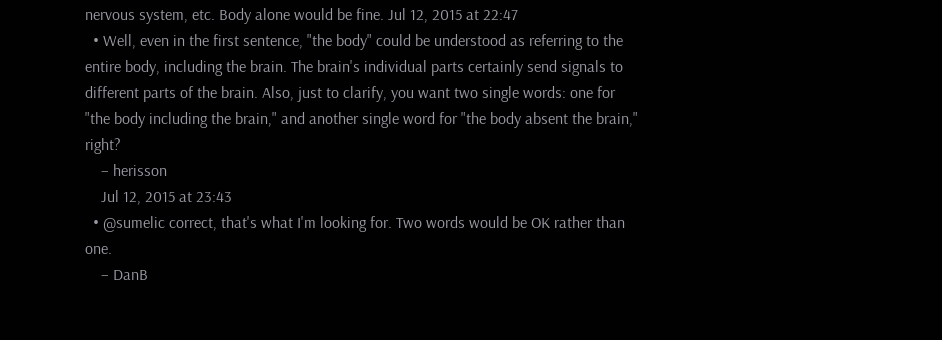nervous system, etc. Body alone would be fine. Jul 12, 2015 at 22:47
  • Well, even in the first sentence, "the body" could be understood as referring to the entire body, including the brain. The brain's individual parts certainly send signals to different parts of the brain. Also, just to clarify, you want two single words: one for "the body including the brain," and another single word for "the body absent the brain," right?
    – herisson
    Jul 12, 2015 at 23:43
  • @sumelic correct, that's what I'm looking for. Two words would be OK rather than one.
    – DanB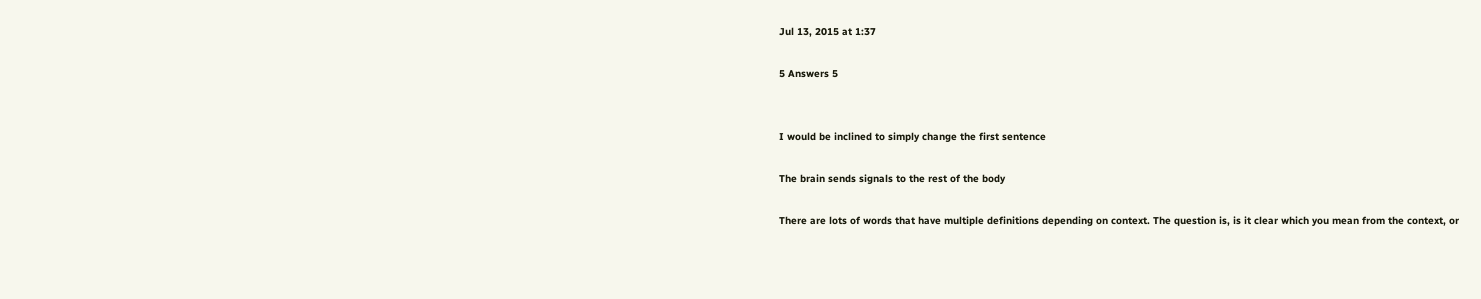Jul 13, 2015 at 1:37

5 Answers 5


I would be inclined to simply change the first sentence

The brain sends signals to the rest of the body

There are lots of words that have multiple definitions depending on context. The question is, is it clear which you mean from the context, or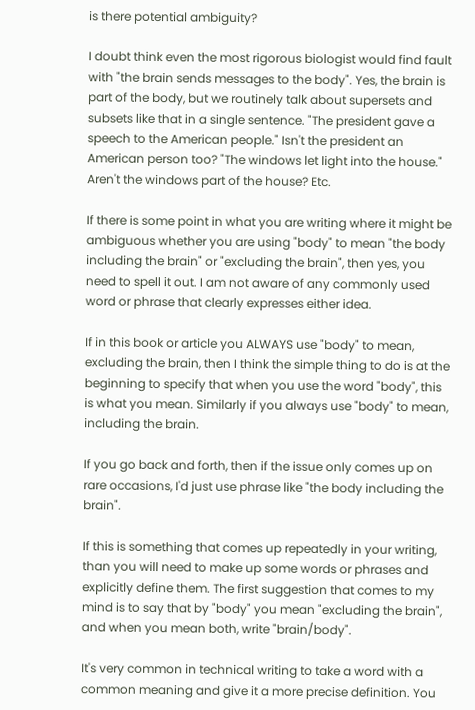is there potential ambiguity?

I doubt think even the most rigorous biologist would find fault with "the brain sends messages to the body". Yes, the brain is part of the body, but we routinely talk about supersets and subsets like that in a single sentence. "The president gave a speech to the American people." Isn't the president an American person too? "The windows let light into the house." Aren't the windows part of the house? Etc.

If there is some point in what you are writing where it might be ambiguous whether you are using "body" to mean "the body including the brain" or "excluding the brain", then yes, you need to spell it out. I am not aware of any commonly used word or phrase that clearly expresses either idea.

If in this book or article you ALWAYS use "body" to mean, excluding the brain, then I think the simple thing to do is at the beginning to specify that when you use the word "body", this is what you mean. Similarly if you always use "body" to mean, including the brain.

If you go back and forth, then if the issue only comes up on rare occasions, I'd just use phrase like "the body including the brain".

If this is something that comes up repeatedly in your writing, than you will need to make up some words or phrases and explicitly define them. The first suggestion that comes to my mind is to say that by "body" you mean "excluding the brain", and when you mean both, write "brain/body".

It's very common in technical writing to take a word with a common meaning and give it a more precise definition. You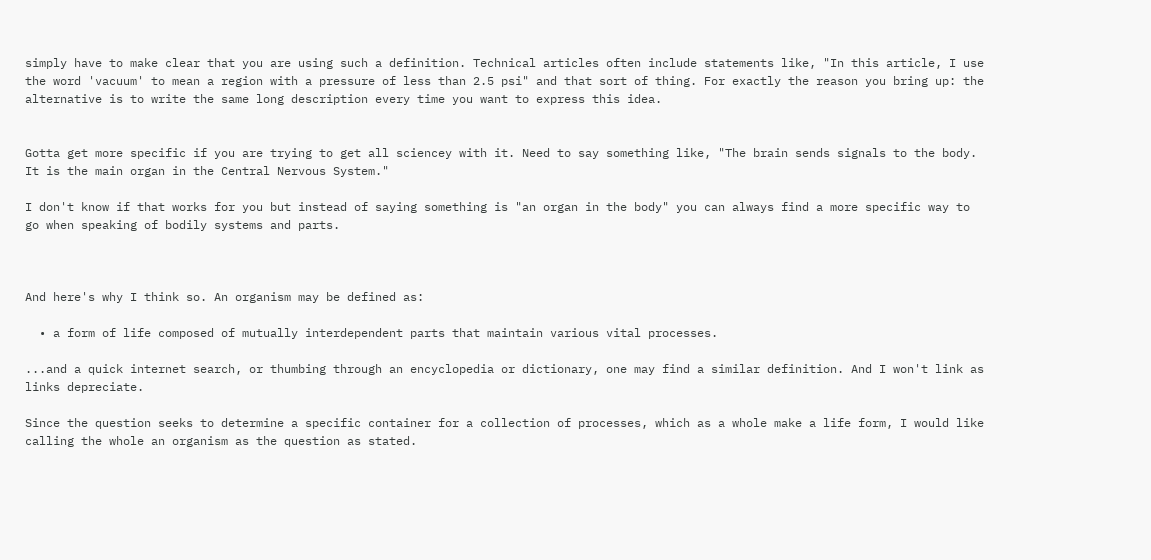simply have to make clear that you are using such a definition. Technical articles often include statements like, "In this article, I use the word 'vacuum' to mean a region with a pressure of less than 2.5 psi" and that sort of thing. For exactly the reason you bring up: the alternative is to write the same long description every time you want to express this idea.


Gotta get more specific if you are trying to get all sciencey with it. Need to say something like, "The brain sends signals to the body. It is the main organ in the Central Nervous System."

I don't know if that works for you but instead of saying something is "an organ in the body" you can always find a more specific way to go when speaking of bodily systems and parts.



And here's why I think so. An organism may be defined as:

  • a form of life composed of mutually interdependent parts that maintain various vital processes.

...and a quick internet search, or thumbing through an encyclopedia or dictionary, one may find a similar definition. And I won't link as links depreciate.

Since the question seeks to determine a specific container for a collection of processes, which as a whole make a life form, I would like calling the whole an organism as the question as stated.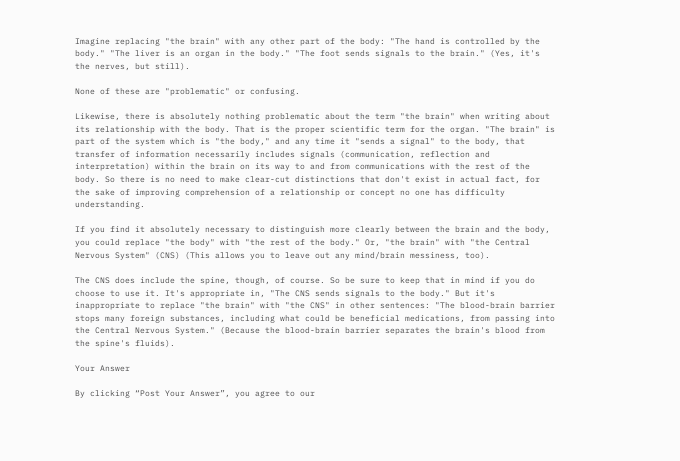Imagine replacing "the brain" with any other part of the body: "The hand is controlled by the body." "The liver is an organ in the body." "The foot sends signals to the brain." (Yes, it's the nerves, but still).

None of these are "problematic" or confusing.

Likewise, there is absolutely nothing problematic about the term "the brain" when writing about its relationship with the body. That is the proper scientific term for the organ. "The brain" is part of the system which is "the body," and any time it "sends a signal" to the body, that transfer of information necessarily includes signals (communication, reflection and interpretation) within the brain on its way to and from communications with the rest of the body. So there is no need to make clear-cut distinctions that don't exist in actual fact, for the sake of improving comprehension of a relationship or concept no one has difficulty understanding.

If you find it absolutely necessary to distinguish more clearly between the brain and the body, you could replace "the body" with "the rest of the body." Or, "the brain" with "the Central Nervous System" (CNS) (This allows you to leave out any mind/brain messiness, too).

The CNS does include the spine, though, of course. So be sure to keep that in mind if you do choose to use it. It's appropriate in, "The CNS sends signals to the body." But it's inappropriate to replace "the brain" with "the CNS" in other sentences: "The blood-brain barrier stops many foreign substances, including what could be beneficial medications, from passing into the Central Nervous System." (Because the blood-brain barrier separates the brain's blood from the spine's fluids).

Your Answer

By clicking “Post Your Answer”, you agree to our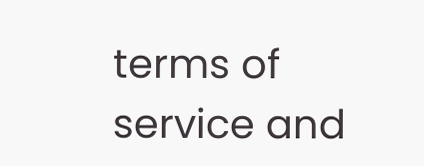terms of service and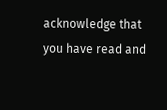acknowledge that you have read and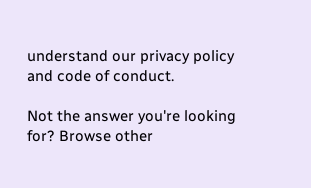understand our privacy policy and code of conduct.

Not the answer you're looking for? Browse other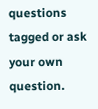questions tagged or ask your own question.